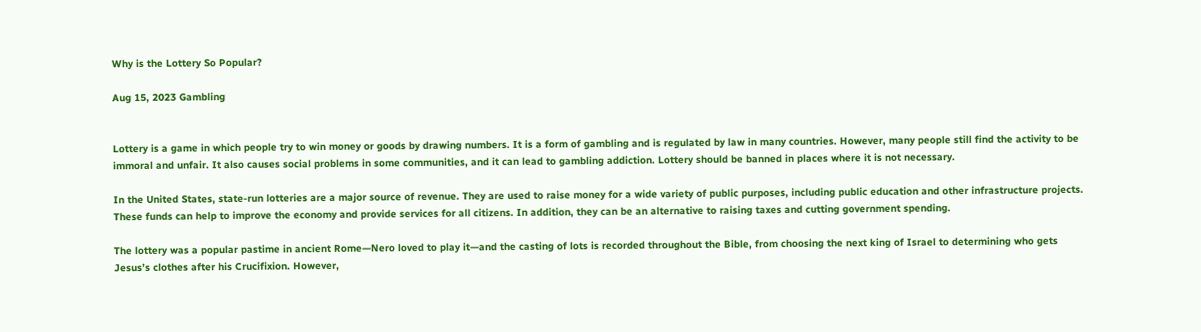Why is the Lottery So Popular?

Aug 15, 2023 Gambling


Lottery is a game in which people try to win money or goods by drawing numbers. It is a form of gambling and is regulated by law in many countries. However, many people still find the activity to be immoral and unfair. It also causes social problems in some communities, and it can lead to gambling addiction. Lottery should be banned in places where it is not necessary.

In the United States, state-run lotteries are a major source of revenue. They are used to raise money for a wide variety of public purposes, including public education and other infrastructure projects. These funds can help to improve the economy and provide services for all citizens. In addition, they can be an alternative to raising taxes and cutting government spending.

The lottery was a popular pastime in ancient Rome—Nero loved to play it—and the casting of lots is recorded throughout the Bible, from choosing the next king of Israel to determining who gets Jesus’s clothes after his Crucifixion. However,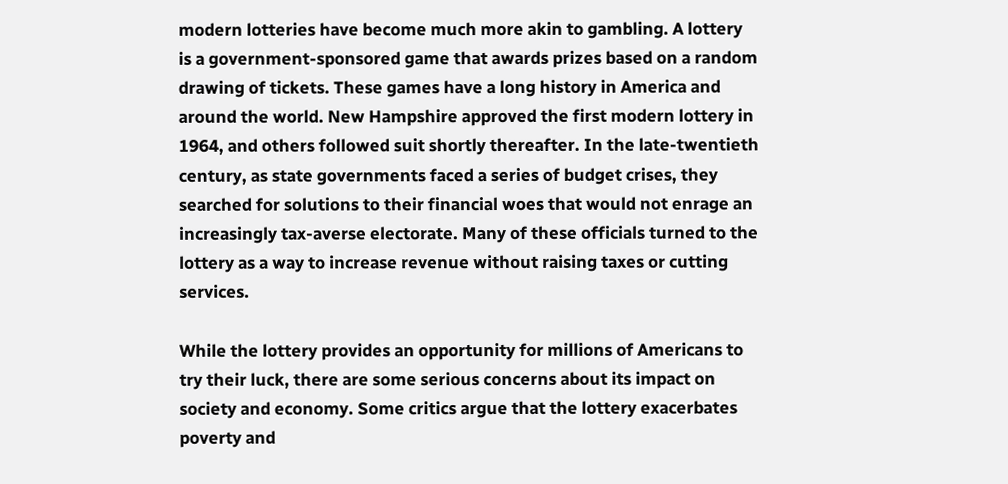modern lotteries have become much more akin to gambling. A lottery is a government-sponsored game that awards prizes based on a random drawing of tickets. These games have a long history in America and around the world. New Hampshire approved the first modern lottery in 1964, and others followed suit shortly thereafter. In the late-twentieth century, as state governments faced a series of budget crises, they searched for solutions to their financial woes that would not enrage an increasingly tax-averse electorate. Many of these officials turned to the lottery as a way to increase revenue without raising taxes or cutting services.

While the lottery provides an opportunity for millions of Americans to try their luck, there are some serious concerns about its impact on society and economy. Some critics argue that the lottery exacerbates poverty and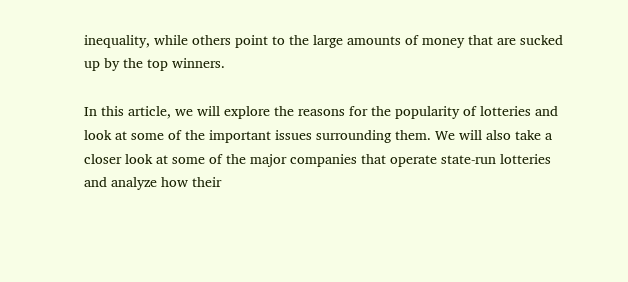inequality, while others point to the large amounts of money that are sucked up by the top winners.

In this article, we will explore the reasons for the popularity of lotteries and look at some of the important issues surrounding them. We will also take a closer look at some of the major companies that operate state-run lotteries and analyze how their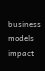business models impact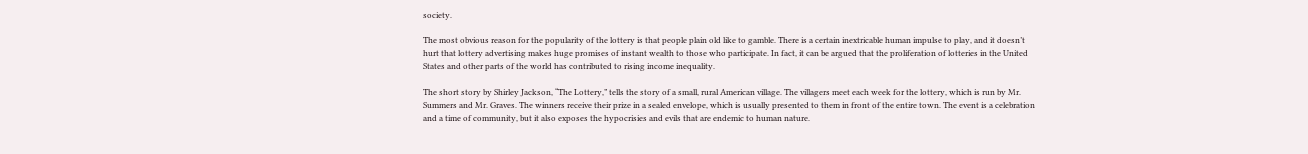society.

The most obvious reason for the popularity of the lottery is that people plain old like to gamble. There is a certain inextricable human impulse to play, and it doesn’t hurt that lottery advertising makes huge promises of instant wealth to those who participate. In fact, it can be argued that the proliferation of lotteries in the United States and other parts of the world has contributed to rising income inequality.

The short story by Shirley Jackson, “The Lottery,” tells the story of a small, rural American village. The villagers meet each week for the lottery, which is run by Mr. Summers and Mr. Graves. The winners receive their prize in a sealed envelope, which is usually presented to them in front of the entire town. The event is a celebration and a time of community, but it also exposes the hypocrisies and evils that are endemic to human nature.